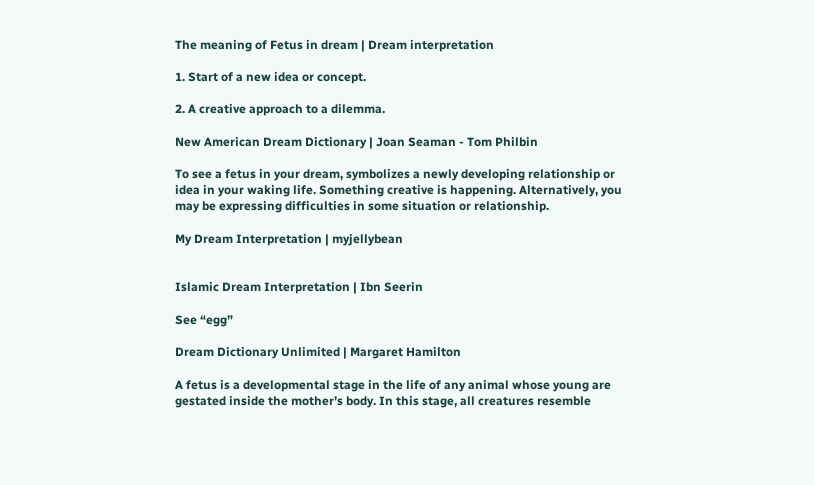The meaning of Fetus in dream | Dream interpretation

1. Start of a new idea or concept.

2. A creative approach to a dilemma.

New American Dream Dictionary | Joan Seaman - Tom Philbin

To see a fetus in your dream, symbolizes a newly developing relationship or idea in your waking life. Something creative is happening. Alternatively, you may be expressing difficulties in some situation or relationship.

My Dream Interpretation | myjellybean


Islamic Dream Interpretation | Ibn Seerin

See “egg”

Dream Dictionary Unlimited | Margaret Hamilton

A fetus is a developmental stage in the life of any animal whose young are gestated inside the mother’s body. In this stage, all creatures resemble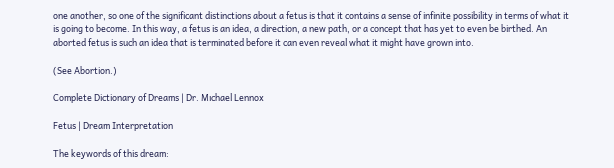one another, so one of the significant distinctions about a fetus is that it contains a sense of infinite possibility in terms of what it is going to become. In this way, a fetus is an idea, a direction, a new path, or a concept that has yet to even be birthed. An aborted fetus is such an idea that is terminated before it can even reveal what it might have grown into.

(See Abortion.)

Complete Dictionary of Dreams | Dr. Mıchael Lennox

Fetus | Dream Interpretation

The keywords of this dream: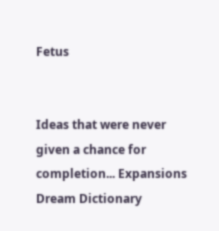Fetus


Ideas that were never given a chance for completion... Expansions Dream Dictionary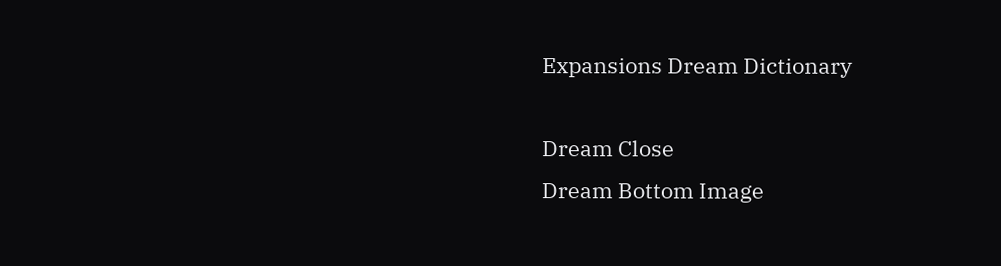Expansions Dream Dictionary

Dream Close
Dream Bottom Image